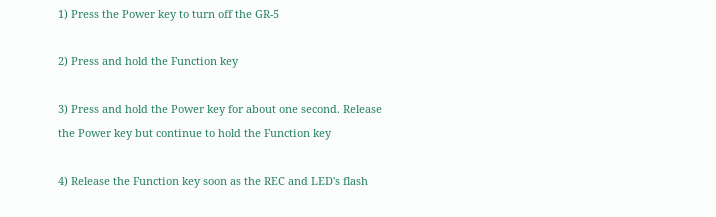1) Press the Power key to turn off the GR-5

2) Press and hold the Function key

3) Press and hold the Power key for about one second. Release the Power key but continue to hold the Function key

4) Release the Function key soon as the REC and LED's flash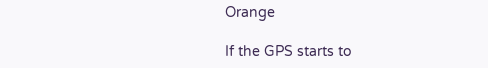Orange

If the GPS starts to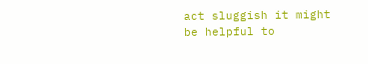act sluggish it might be helpful to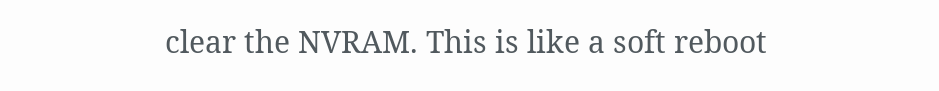clear the NVRAM. This is like a soft reboot